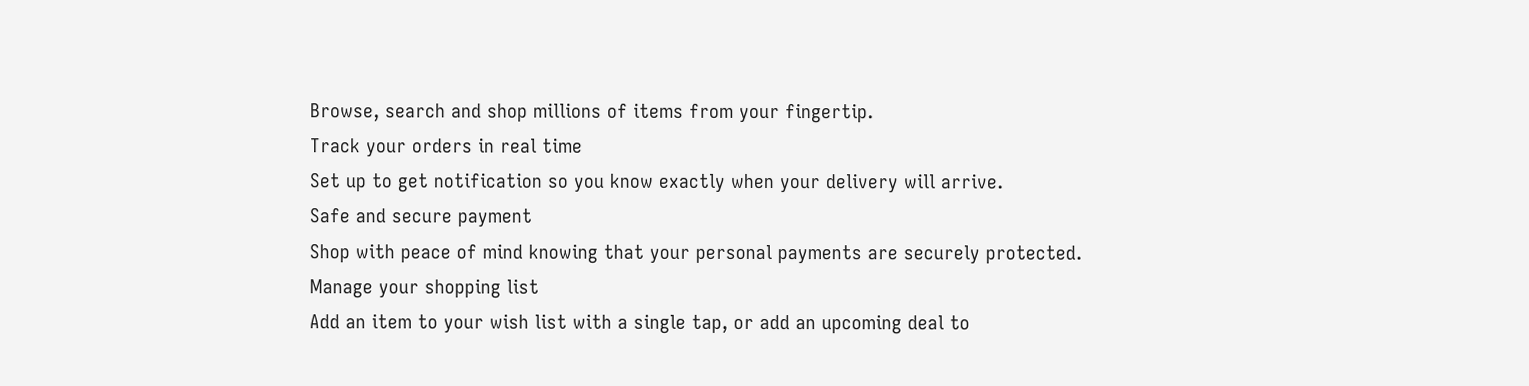Browse, search and shop millions of items from your fingertip.
Track your orders in real time
Set up to get notification so you know exactly when your delivery will arrive.
Safe and secure payment
Shop with peace of mind knowing that your personal payments are securely protected.
Manage your shopping list
Add an item to your wish list with a single tap, or add an upcoming deal to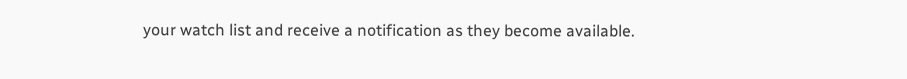your watch list and receive a notification as they become available.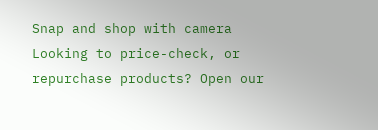Snap and shop with camera
Looking to price-check, or repurchase products? Open our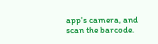app's camera, and scan the barcode.